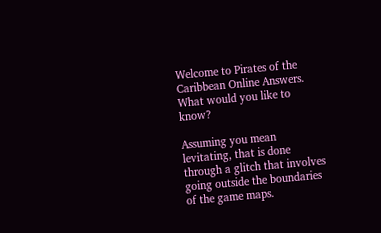Welcome to Pirates of the Caribbean Online Answers. What would you like to know?

Assuming you mean levitating, that is done through a glitch that involves going outside the boundaries of the game maps.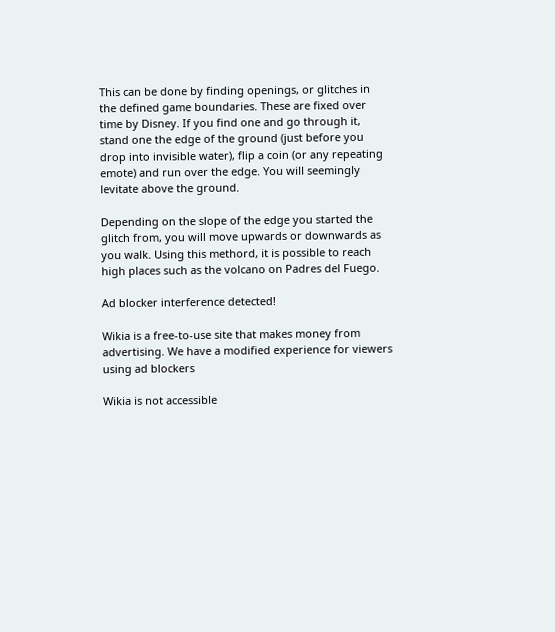This can be done by finding openings, or glitches in the defined game boundaries. These are fixed over time by Disney. If you find one and go through it, stand one the edge of the ground (just before you drop into invisible water), flip a coin (or any repeating emote) and run over the edge. You will seemingly levitate above the ground.

Depending on the slope of the edge you started the glitch from, you will move upwards or downwards as you walk. Using this methord, it is possible to reach high places such as the volcano on Padres del Fuego.

Ad blocker interference detected!

Wikia is a free-to-use site that makes money from advertising. We have a modified experience for viewers using ad blockers

Wikia is not accessible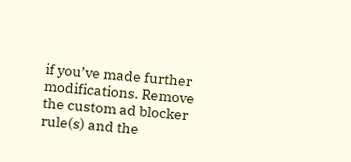if you’ve made further modifications. Remove the custom ad blocker rule(s) and the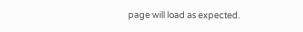page will load as expected.